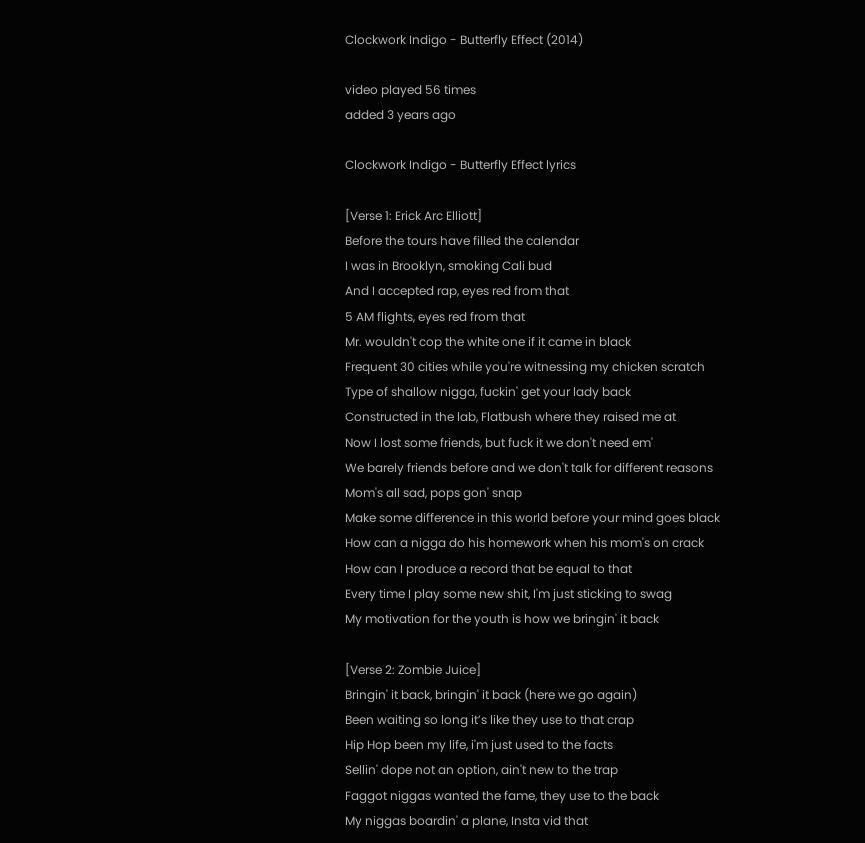Clockwork Indigo - Butterfly Effect (2014)

video played 56 times
added 3 years ago

Clockwork Indigo - Butterfly Effect lyrics

[Verse 1: Erick Arc Elliott]
Before the tours have filled the calendar
I was in Brooklyn, smoking Cali bud
And I accepted rap, eyes red from that
5 AM flights, eyes red from that
Mr. wouldn't cop the white one if it came in black
Frequent 30 cities while you're witnessing my chicken scratch
Type of shallow nigga, fuckin' get your lady back
Constructed in the lab, Flatbush where they raised me at
Now I lost some friends, but fuck it we don't need em'
We barely friends before and we don't talk for different reasons
Mom's all sad, pops gon' snap
Make some difference in this world before your mind goes black
How can a nigga do his homework when his mom's on crack
How can I produce a record that be equal to that
Every time I play some new shit, I'm just sticking to swag
My motivation for the youth is how we bringin' it back

[Verse 2: Zombie Juice]
Bringin' it back, bringin' it back (here we go again)
Been waiting so long it’s like they use to that crap
Hip Hop been my life, i'm just used to the facts
Sellin' dope not an option, ain't new to the trap
Faggot niggas wanted the fame, they use to the back
My niggas boardin' a plane, Insta vid that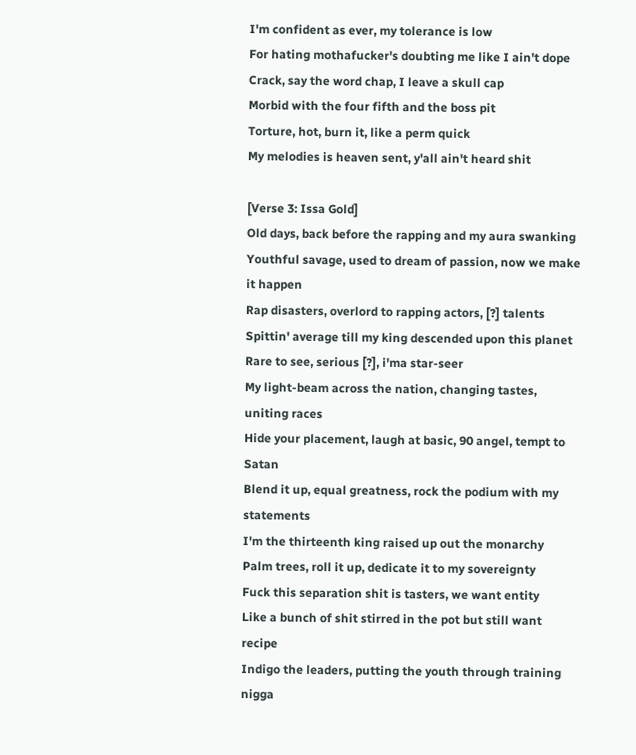I'm confident as ever, my tolerance is low
For hating mothafucker's doubting me like I ain't dope
Crack, say the word chap, I leave a skull cap
Morbid with the four fifth and the boss pit
Torture, hot, burn it, like a perm quick
My melodies is heaven sent, y'all ain't heard shit

[Verse 3: Issa Gold]
Old days, back before the rapping and my aura swanking
Youthful savage, used to dream of passion, now we make it happen
Rap disasters, overlord to rapping actors, [?] talents
Spittin' average till my king descended upon this planet
Rare to see, serious [?], i'ma star-seer
My light-beam across the nation, changing tastes, uniting races
Hide your placement, laugh at basic, 90 angel, tempt to Satan
Blend it up, equal greatness, rock the podium with my statements
I'm the thirteenth king raised up out the monarchy
Palm trees, roll it up, dedicate it to my sovereignty
Fuck this separation shit is tasters, we want entity
Like a bunch of shit stirred in the pot but still want recipe
Indigo the leaders, putting the youth through training nigga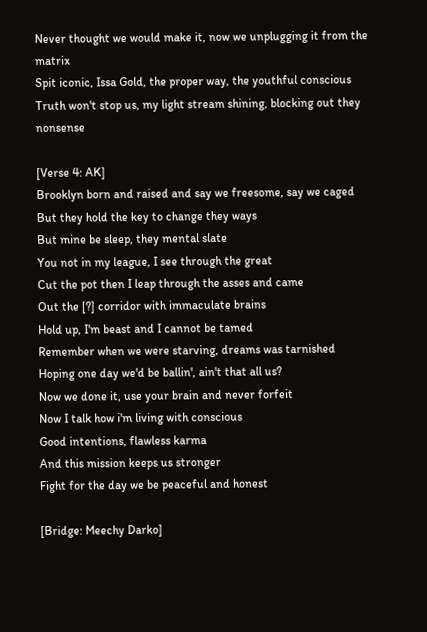Never thought we would make it, now we unplugging it from the matrix
Spit iconic, Issa Gold, the proper way, the youthful conscious
Truth won't stop us, my light stream shining, blocking out they nonsense

[Verse 4: AK]
Brooklyn born and raised and say we freesome, say we caged
But they hold the key to change they ways
But mine be sleep, they mental slate
You not in my league, I see through the great
Cut the pot then I leap through the asses and came
Out the [?] corridor with immaculate brains
Hold up, I'm beast and I cannot be tamed
Remember when we were starving, dreams was tarnished
Hoping one day we'd be ballin', ain't that all us?
Now we done it, use your brain and never forfeit
Now I talk how i'm living with conscious
Good intentions, flawless karma
And this mission keeps us stronger
Fight for the day we be peaceful and honest

[Bridge: Meechy Darko]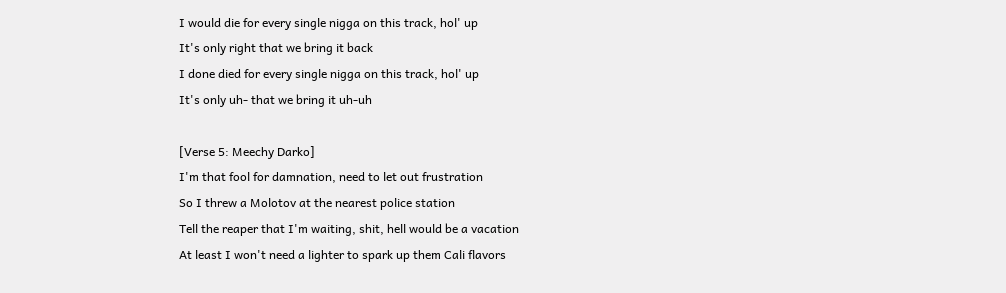I would die for every single nigga on this track, hol' up
It's only right that we bring it back
I done died for every single nigga on this track, hol' up
It's only uh- that we bring it uh-uh

[Verse 5: Meechy Darko]
I'm that fool for damnation, need to let out frustration
So I threw a Molotov at the nearest police station
Tell the reaper that I'm waiting, shit, hell would be a vacation
At least I won't need a lighter to spark up them Cali flavors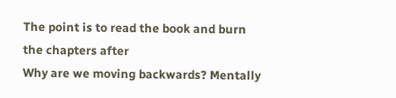The point is to read the book and burn the chapters after
Why are we moving backwards? Mentally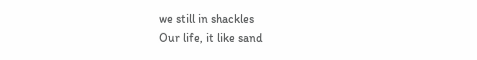we still in shackles
Our life, it like sand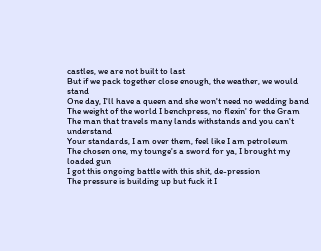castles, we are not built to last
But if we pack together close enough, the weather, we would stand
One day, I'll have a queen and she won't need no wedding band
The weight of the world I benchpress, no flexin' for the Gram
The man that travels many lands withstands and you can't understand
Your standards, I am over them, feel like I am petroleum
The chosen one, my tounge's a sword for ya, I brought my loaded gun
I got this ongoing battle with this shit, de-pression
The pressure is building up but fuck it I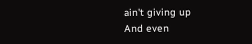ain't giving up
And even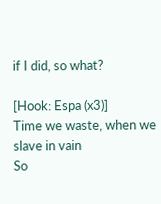if I did, so what?

[Hook: Espa (x3)]
Time we waste, when we slave in vain
So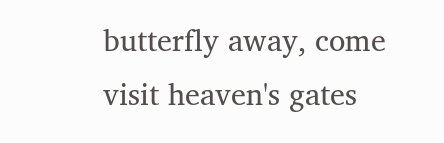butterfly away, come visit heaven's gates